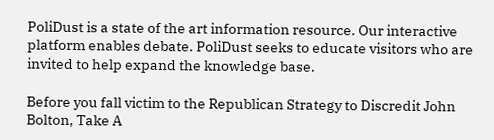PoliDust is a state of the art information resource. Our interactive platform enables debate. PoliDust seeks to educate visitors who are invited to help expand the knowledge base.

Before you fall victim to the Republican Strategy to Discredit John Bolton, Take A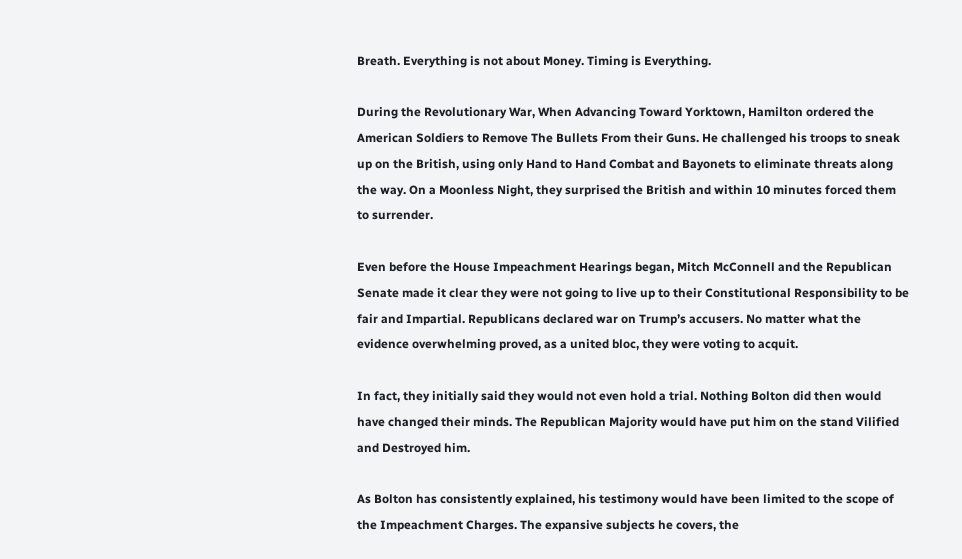Breath. Everything is not about Money. Timing is Everything.

During the Revolutionary War, When Advancing Toward Yorktown, Hamilton ordered the American Soldiers to Remove The Bullets From their Guns. He challenged his troops to sneak up on the British, using only Hand to Hand Combat and Bayonets to eliminate threats along the way. On a Moonless Night, they surprised the British and within 10 minutes forced them to surrender.

Even before the House Impeachment Hearings began, Mitch McConnell and the Republican Senate made it clear they were not going to live up to their Constitutional Responsibility to be fair and Impartial. Republicans declared war on Trump’s accusers. No matter what the evidence overwhelming proved, as a united bloc, they were voting to acquit.

In fact, they initially said they would not even hold a trial. Nothing Bolton did then would have changed their minds. The Republican Majority would have put him on the stand Vilified and Destroyed him.

As Bolton has consistently explained, his testimony would have been limited to the scope of the Impeachment Charges. The expansive subjects he covers, the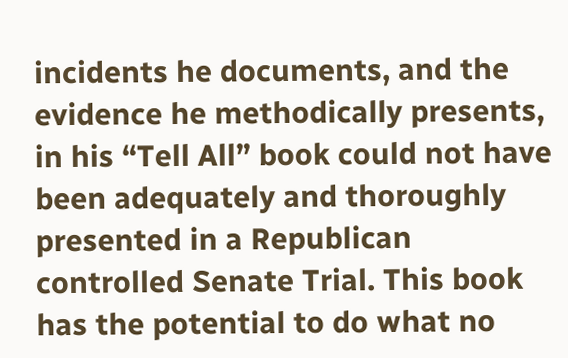incidents he documents, and the evidence he methodically presents, in his “Tell All” book could not have been adequately and thoroughly presented in a Republican controlled Senate Trial. This book has the potential to do what no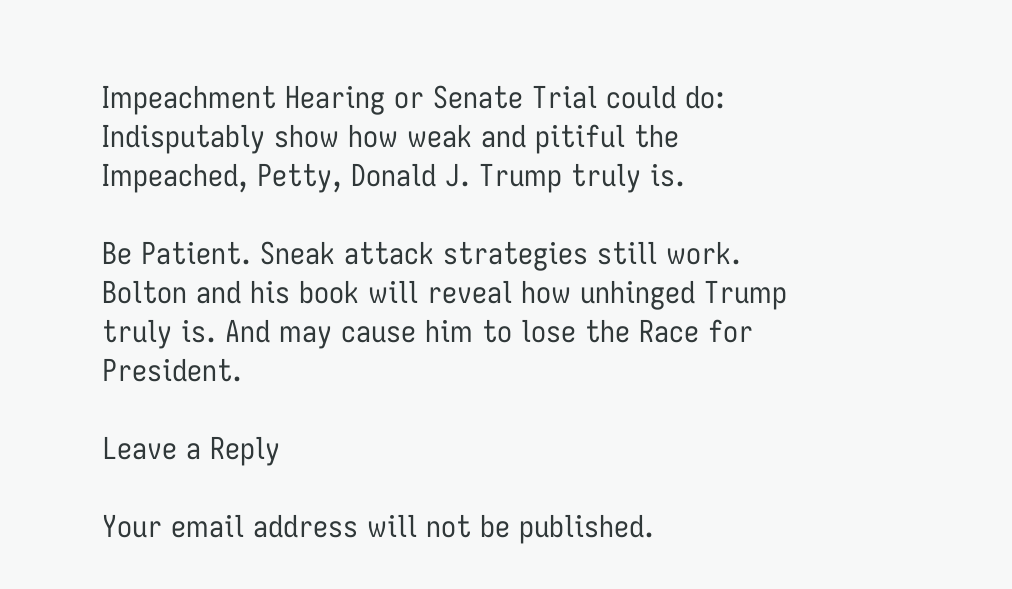Impeachment Hearing or Senate Trial could do: Indisputably show how weak and pitiful the Impeached, Petty, Donald J. Trump truly is.

Be Patient. Sneak attack strategies still work. Bolton and his book will reveal how unhinged Trump truly is. And may cause him to lose the Race for President.

Leave a Reply

Your email address will not be published.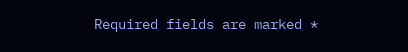Required fields are marked *